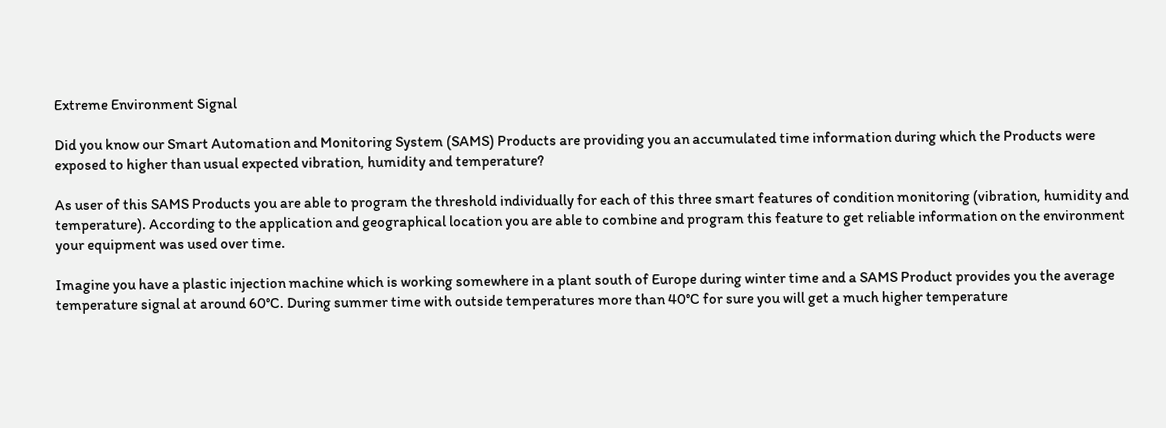Extreme Environment Signal

Did you know our Smart Automation and Monitoring System (SAMS) Products are providing you an accumulated time information during which the Products were exposed to higher than usual expected vibration, humidity and temperature?

As user of this SAMS Products you are able to program the threshold individually for each of this three smart features of condition monitoring (vibration, humidity and temperature). According to the application and geographical location you are able to combine and program this feature to get reliable information on the environment your equipment was used over time.

Imagine you have a plastic injection machine which is working somewhere in a plant south of Europe during winter time and a SAMS Product provides you the average temperature signal at around 60°C. During summer time with outside temperatures more than 40°C for sure you will get a much higher temperature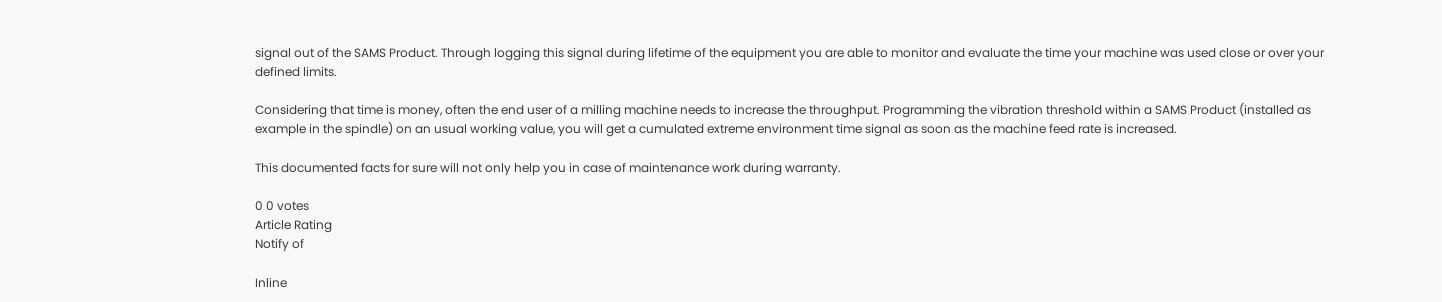signal out of the SAMS Product. Through logging this signal during lifetime of the equipment you are able to monitor and evaluate the time your machine was used close or over your defined limits.

Considering that time is money, often the end user of a milling machine needs to increase the throughput. Programming the vibration threshold within a SAMS Product (installed as example in the spindle) on an usual working value, you will get a cumulated extreme environment time signal as soon as the machine feed rate is increased.

This documented facts for sure will not only help you in case of maintenance work during warranty.

0 0 votes
Article Rating
Notify of

Inline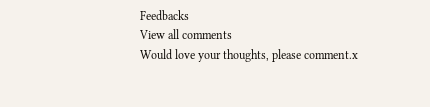Feedbacks
View all comments
Would love your thoughts, please comment.x